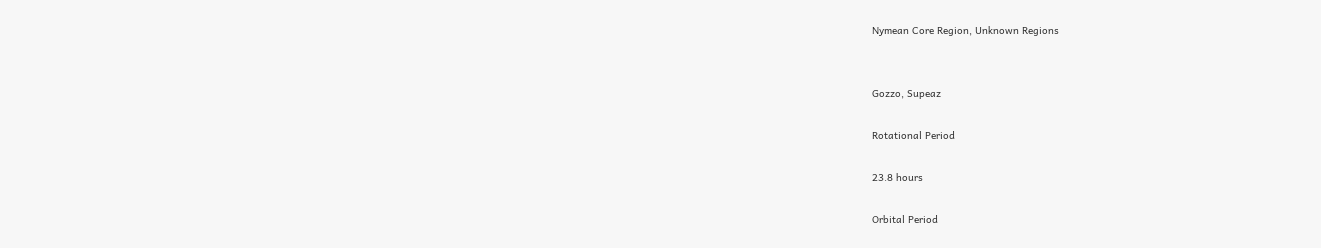Nymean Core Region, Unknown Regions


Gozzo, Supeaz

Rotational Period

23.8 hours

Orbital Period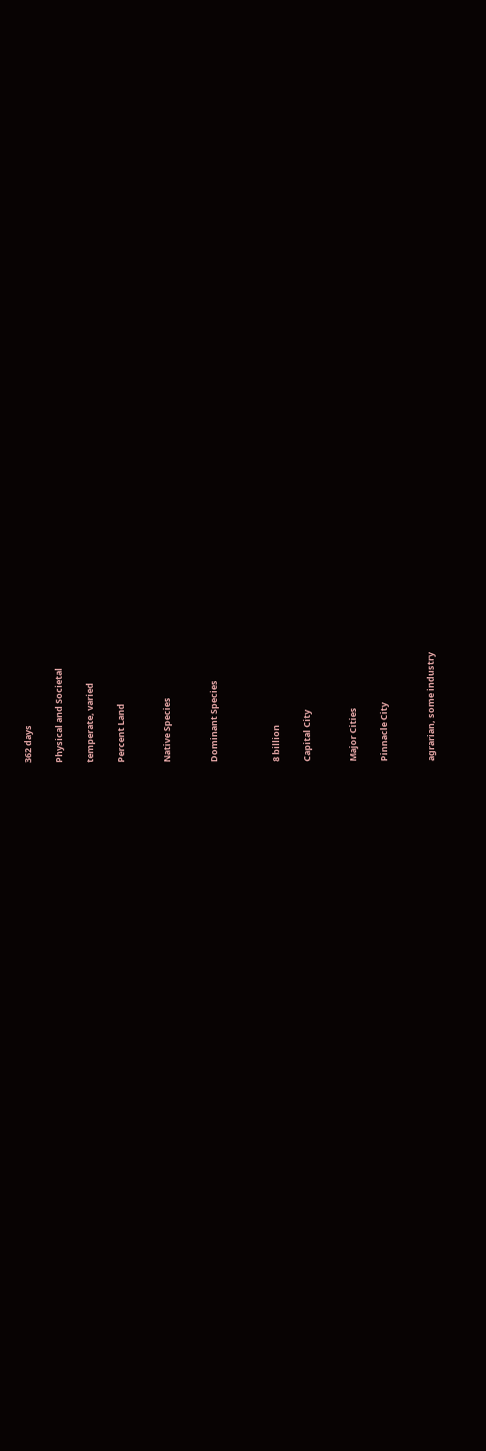362 days

Physical and Societal

temperate, varied

Percent Land


Native Species


Dominant Species



8 billion

Capital City


Major Cities

Pinnacle City


agrarian, some industry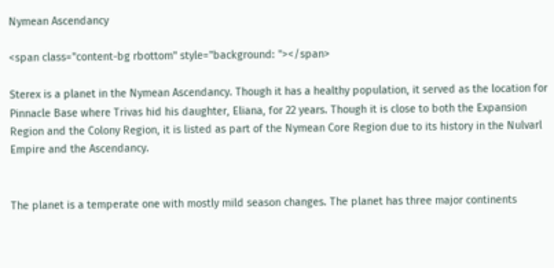Nymean Ascendancy

<span class="content-bg rbottom" style="background: "></span>

Sterex is a planet in the Nymean Ascendancy. Though it has a healthy population, it served as the location for Pinnacle Base where Trivas hid his daughter, Eliana, for 22 years. Though it is close to both the Expansion Region and the Colony Region, it is listed as part of the Nymean Core Region due to its history in the Nulvarl Empire and the Ascendancy.


The planet is a temperate one with mostly mild season changes. The planet has three major continents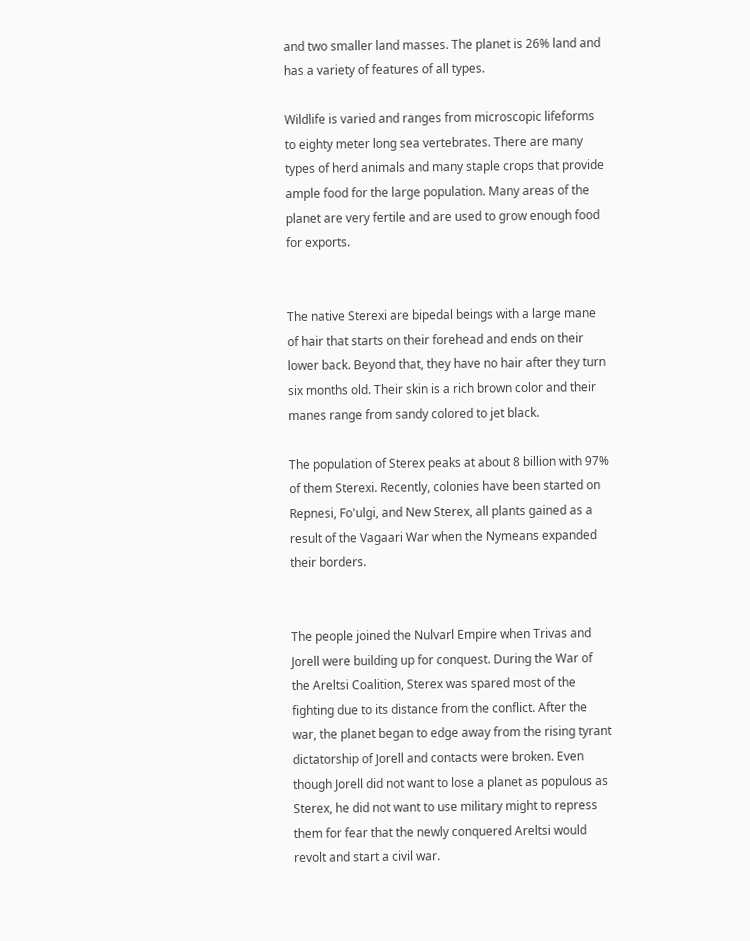and two smaller land masses. The planet is 26% land and has a variety of features of all types.

Wildlife is varied and ranges from microscopic lifeforms to eighty meter long sea vertebrates. There are many types of herd animals and many staple crops that provide ample food for the large population. Many areas of the planet are very fertile and are used to grow enough food for exports.


The native Sterexi are bipedal beings with a large mane of hair that starts on their forehead and ends on their lower back. Beyond that, they have no hair after they turn six months old. Their skin is a rich brown color and their manes range from sandy colored to jet black.

The population of Sterex peaks at about 8 billion with 97% of them Sterexi. Recently, colonies have been started on Repnesi, Fo'ulgi, and New Sterex, all plants gained as a result of the Vagaari War when the Nymeans expanded their borders.


The people joined the Nulvarl Empire when Trivas and Jorell were building up for conquest. During the War of the Areltsi Coalition, Sterex was spared most of the fighting due to its distance from the conflict. After the war, the planet began to edge away from the rising tyrant dictatorship of Jorell and contacts were broken. Even though Jorell did not want to lose a planet as populous as Sterex, he did not want to use military might to repress them for fear that the newly conquered Areltsi would revolt and start a civil war.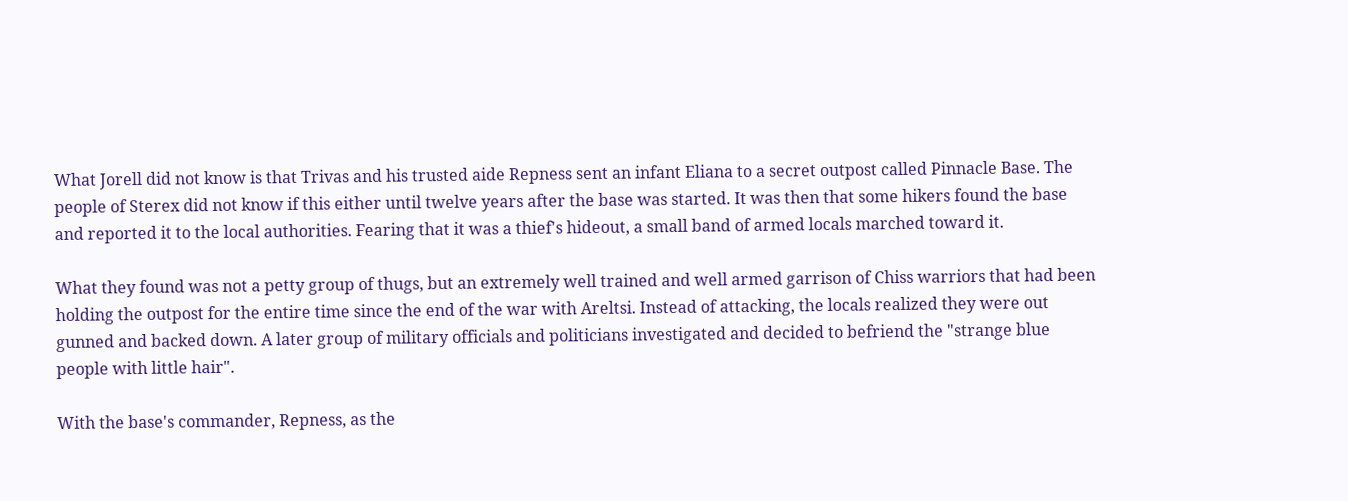What Jorell did not know is that Trivas and his trusted aide Repness sent an infant Eliana to a secret outpost called Pinnacle Base. The people of Sterex did not know if this either until twelve years after the base was started. It was then that some hikers found the base and reported it to the local authorities. Fearing that it was a thief's hideout, a small band of armed locals marched toward it.

What they found was not a petty group of thugs, but an extremely well trained and well armed garrison of Chiss warriors that had been holding the outpost for the entire time since the end of the war with Areltsi. Instead of attacking, the locals realized they were out gunned and backed down. A later group of military officials and politicians investigated and decided to befriend the "strange blue people with little hair".

With the base's commander, Repness, as the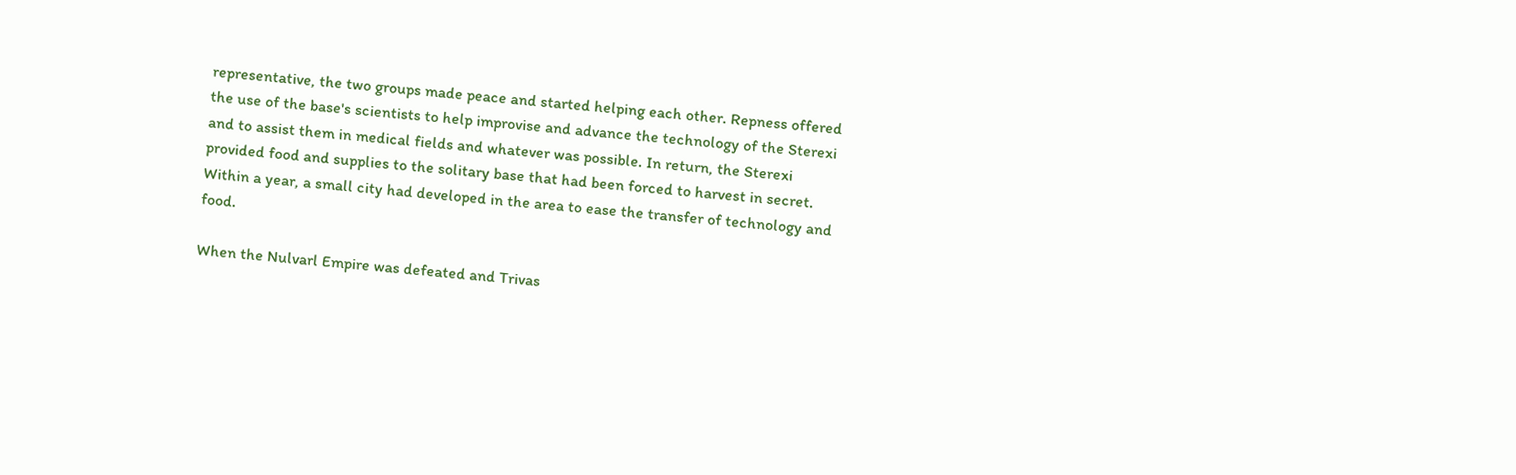representative, the two groups made peace and started helping each other. Repness offered the use of the base's scientists to help improvise and advance the technology of the Sterexi and to assist them in medical fields and whatever was possible. In return, the Sterexi provided food and supplies to the solitary base that had been forced to harvest in secret. Within a year, a small city had developed in the area to ease the transfer of technology and food.

When the Nulvarl Empire was defeated and Trivas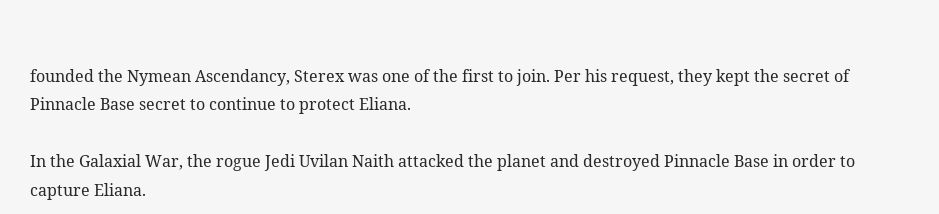founded the Nymean Ascendancy, Sterex was one of the first to join. Per his request, they kept the secret of Pinnacle Base secret to continue to protect Eliana.

In the Galaxial War, the rogue Jedi Uvilan Naith attacked the planet and destroyed Pinnacle Base in order to capture Eliana.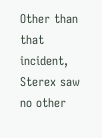Other than that incident, Sterex saw no other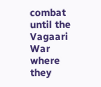combat until the Vagaari War where they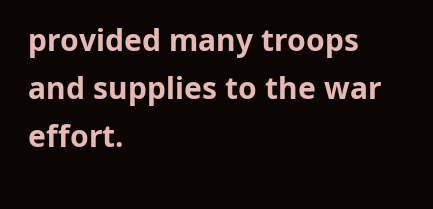provided many troops and supplies to the war effort.